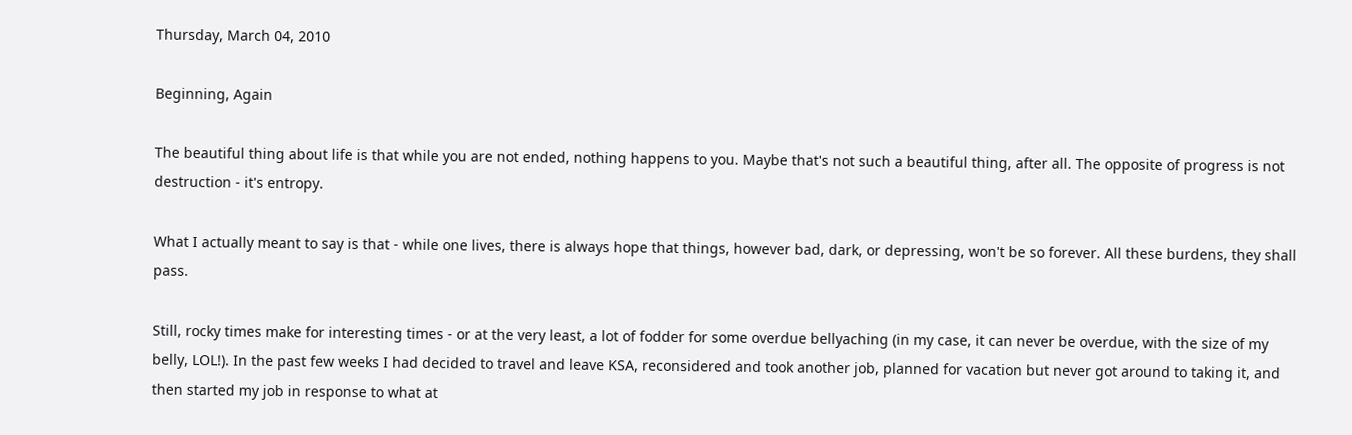Thursday, March 04, 2010

Beginning, Again

The beautiful thing about life is that while you are not ended, nothing happens to you. Maybe that's not such a beautiful thing, after all. The opposite of progress is not destruction - it's entropy.

What I actually meant to say is that - while one lives, there is always hope that things, however bad, dark, or depressing, won't be so forever. All these burdens, they shall pass.

Still, rocky times make for interesting times - or at the very least, a lot of fodder for some overdue bellyaching (in my case, it can never be overdue, with the size of my belly, LOL!). In the past few weeks I had decided to travel and leave KSA, reconsidered and took another job, planned for vacation but never got around to taking it, and then started my job in response to what at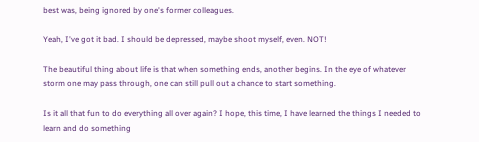best was, being ignored by one's former colleagues.

Yeah, I've got it bad. I should be depressed, maybe shoot myself, even. NOT!

The beautiful thing about life is that when something ends, another begins. In the eye of whatever storm one may pass through, one can still pull out a chance to start something.

Is it all that fun to do everything all over again? I hope, this time, I have learned the things I needed to learn and do something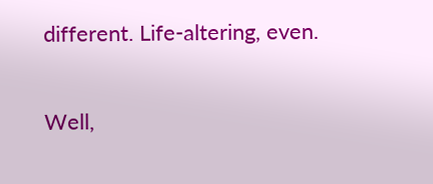different. Life-altering, even.

Well,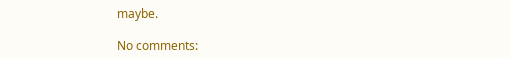maybe.

No comments: